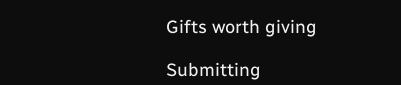Gifts worth giving

Submitting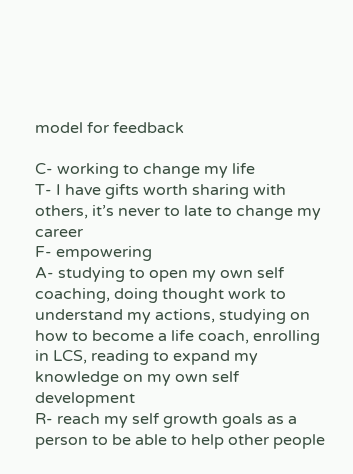model for feedback

C- working to change my life
T- I have gifts worth sharing with others, it’s never to late to change my career
F- empowering
A- studying to open my own self coaching, doing thought work to understand my actions, studying on how to become a life coach, enrolling in LCS, reading to expand my knowledge on my own self development
R- reach my self growth goals as a person to be able to help other people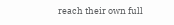reach their own full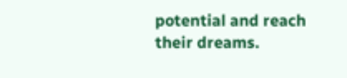potential and reach their dreams.